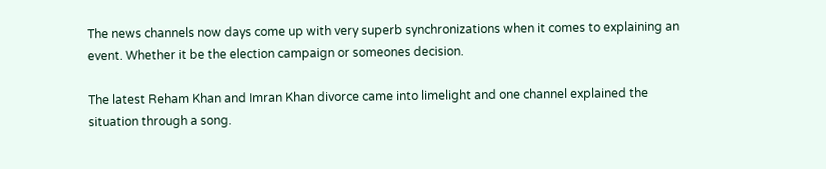The news channels now days come up with very superb synchronizations when it comes to explaining an event. Whether it be the election campaign or someones decision.

The latest Reham Khan and Imran Khan divorce came into limelight and one channel explained the situation through a song.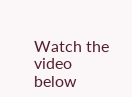Watch the video below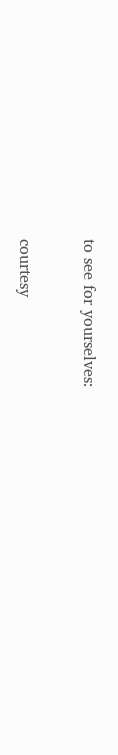to see for yourselves:

courtesy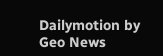Dailymotion by Geo News